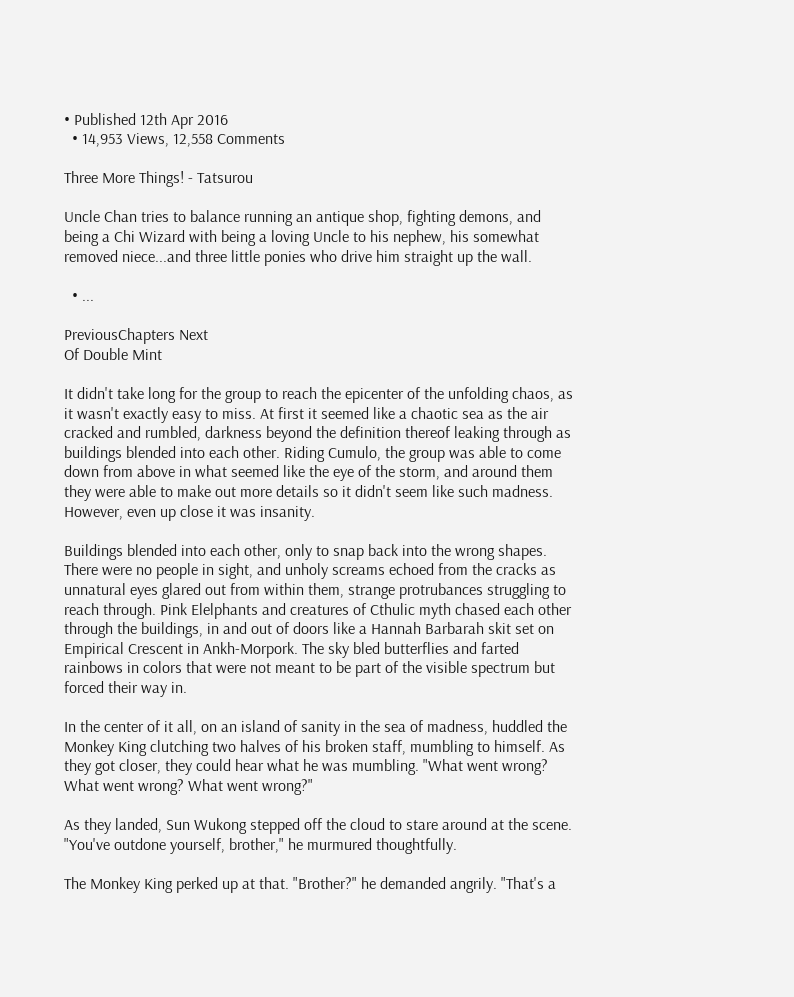• Published 12th Apr 2016
  • 14,953 Views, 12,558 Comments

Three More Things! - Tatsurou

Uncle Chan tries to balance running an antique shop, fighting demons, and being a Chi Wizard with being a loving Uncle to his nephew, his somewhat removed niece...and three little ponies who drive him straight up the wall.

  • ...

PreviousChapters Next
Of Double Mint

It didn't take long for the group to reach the epicenter of the unfolding chaos, as it wasn't exactly easy to miss. At first it seemed like a chaotic sea as the air cracked and rumbled, darkness beyond the definition thereof leaking through as buildings blended into each other. Riding Cumulo, the group was able to come down from above in what seemed like the eye of the storm, and around them they were able to make out more details so it didn't seem like such madness. However, even up close it was insanity.

Buildings blended into each other, only to snap back into the wrong shapes. There were no people in sight, and unholy screams echoed from the cracks as unnatural eyes glared out from within them, strange protrubances struggling to reach through. Pink Elelphants and creatures of Cthulic myth chased each other through the buildings, in and out of doors like a Hannah Barbarah skit set on Empirical Crescent in Ankh-Morpork. The sky bled butterflies and farted rainbows in colors that were not meant to be part of the visible spectrum but forced their way in.

In the center of it all, on an island of sanity in the sea of madness, huddled the Monkey King clutching two halves of his broken staff, mumbling to himself. As they got closer, they could hear what he was mumbling. "What went wrong? What went wrong? What went wrong?"

As they landed, Sun Wukong stepped off the cloud to stare around at the scene. "You've outdone yourself, brother," he murmured thoughtfully.

The Monkey King perked up at that. "Brother?" he demanded angrily. "That's a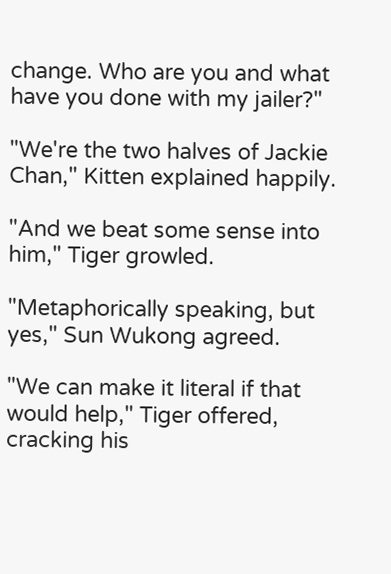change. Who are you and what have you done with my jailer?"

"We're the two halves of Jackie Chan," Kitten explained happily.

"And we beat some sense into him," Tiger growled.

"Metaphorically speaking, but yes," Sun Wukong agreed.

"We can make it literal if that would help," Tiger offered, cracking his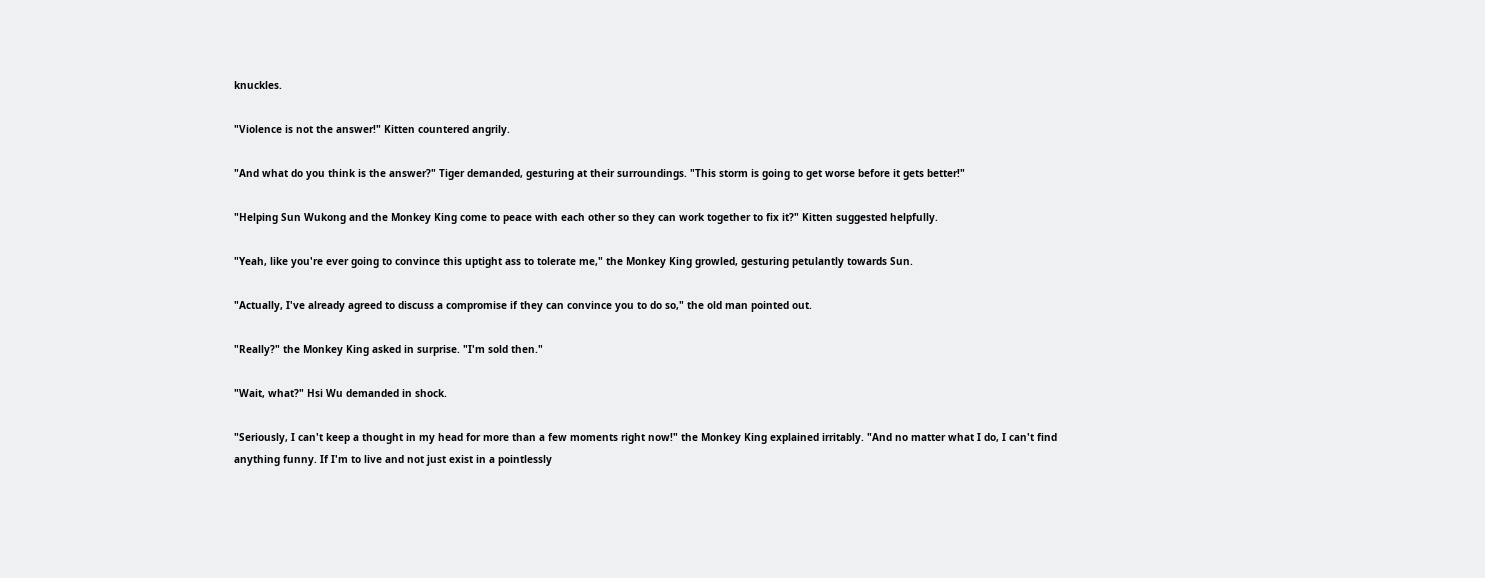knuckles.

"Violence is not the answer!" Kitten countered angrily.

"And what do you think is the answer?" Tiger demanded, gesturing at their surroundings. "This storm is going to get worse before it gets better!"

"Helping Sun Wukong and the Monkey King come to peace with each other so they can work together to fix it?" Kitten suggested helpfully.

"Yeah, like you're ever going to convince this uptight ass to tolerate me," the Monkey King growled, gesturing petulantly towards Sun.

"Actually, I've already agreed to discuss a compromise if they can convince you to do so," the old man pointed out.

"Really?" the Monkey King asked in surprise. "I'm sold then."

"Wait, what?" Hsi Wu demanded in shock.

"Seriously, I can't keep a thought in my head for more than a few moments right now!" the Monkey King explained irritably. "And no matter what I do, I can't find anything funny. If I'm to live and not just exist in a pointlessly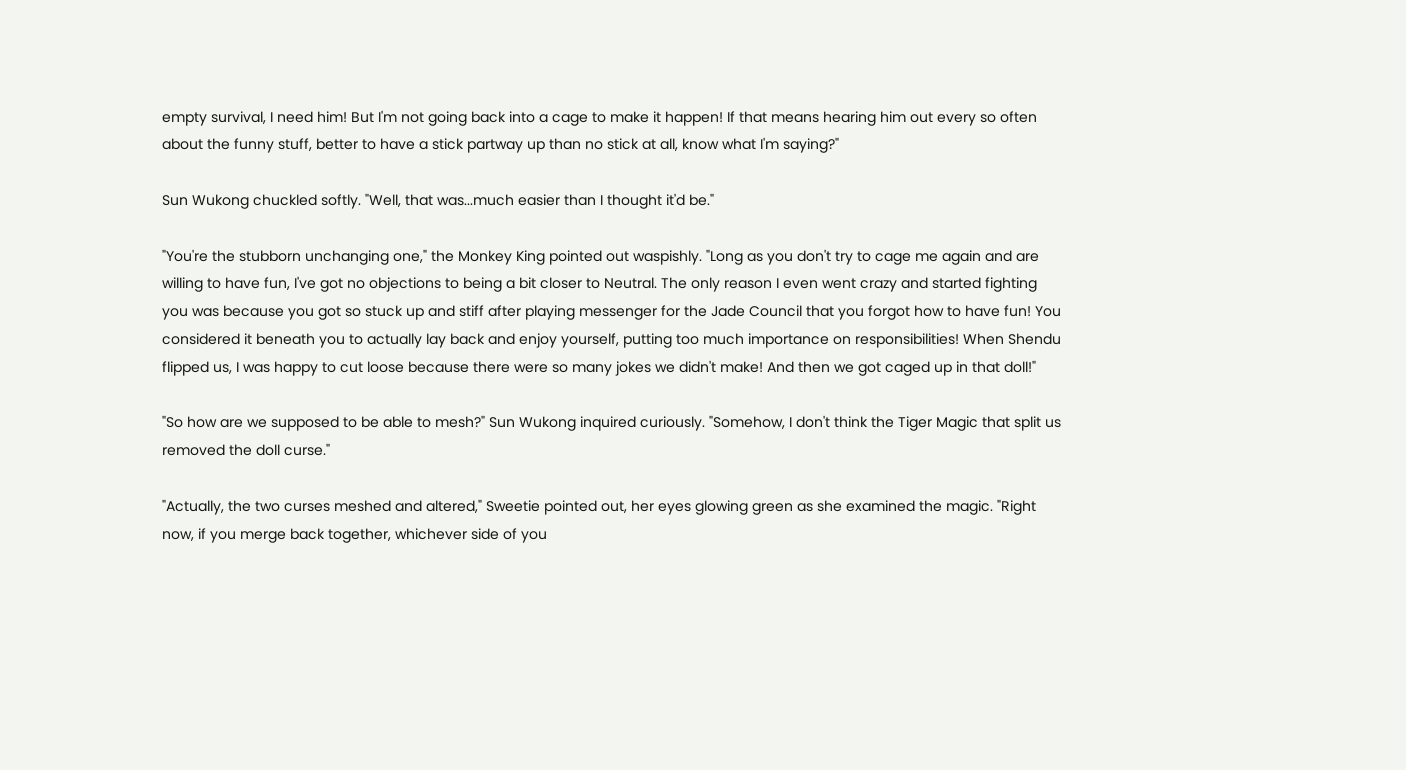empty survival, I need him! But I'm not going back into a cage to make it happen! If that means hearing him out every so often about the funny stuff, better to have a stick partway up than no stick at all, know what I'm saying?"

Sun Wukong chuckled softly. "Well, that was...much easier than I thought it'd be."

"You're the stubborn unchanging one," the Monkey King pointed out waspishly. "Long as you don't try to cage me again and are willing to have fun, I've got no objections to being a bit closer to Neutral. The only reason I even went crazy and started fighting you was because you got so stuck up and stiff after playing messenger for the Jade Council that you forgot how to have fun! You considered it beneath you to actually lay back and enjoy yourself, putting too much importance on responsibilities! When Shendu flipped us, I was happy to cut loose because there were so many jokes we didn't make! And then we got caged up in that doll!"

"So how are we supposed to be able to mesh?" Sun Wukong inquired curiously. "Somehow, I don't think the Tiger Magic that split us removed the doll curse."

"Actually, the two curses meshed and altered," Sweetie pointed out, her eyes glowing green as she examined the magic. "Right now, if you merge back together, whichever side of you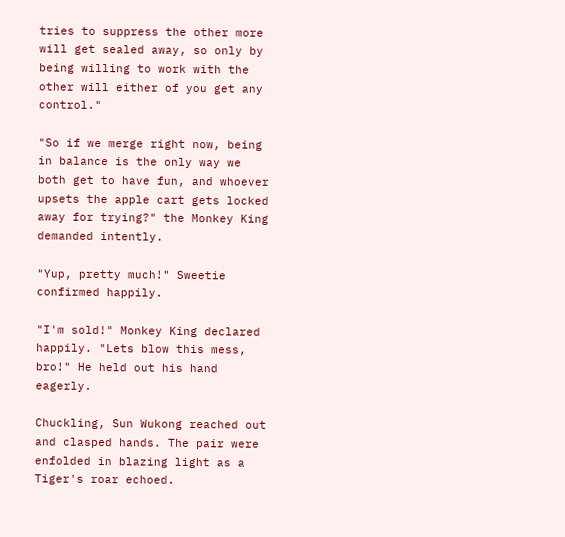tries to suppress the other more will get sealed away, so only by being willing to work with the other will either of you get any control."

"So if we merge right now, being in balance is the only way we both get to have fun, and whoever upsets the apple cart gets locked away for trying?" the Monkey King demanded intently.

"Yup, pretty much!" Sweetie confirmed happily.

"I'm sold!" Monkey King declared happily. "Lets blow this mess, bro!" He held out his hand eagerly.

Chuckling, Sun Wukong reached out and clasped hands. The pair were enfolded in blazing light as a Tiger's roar echoed.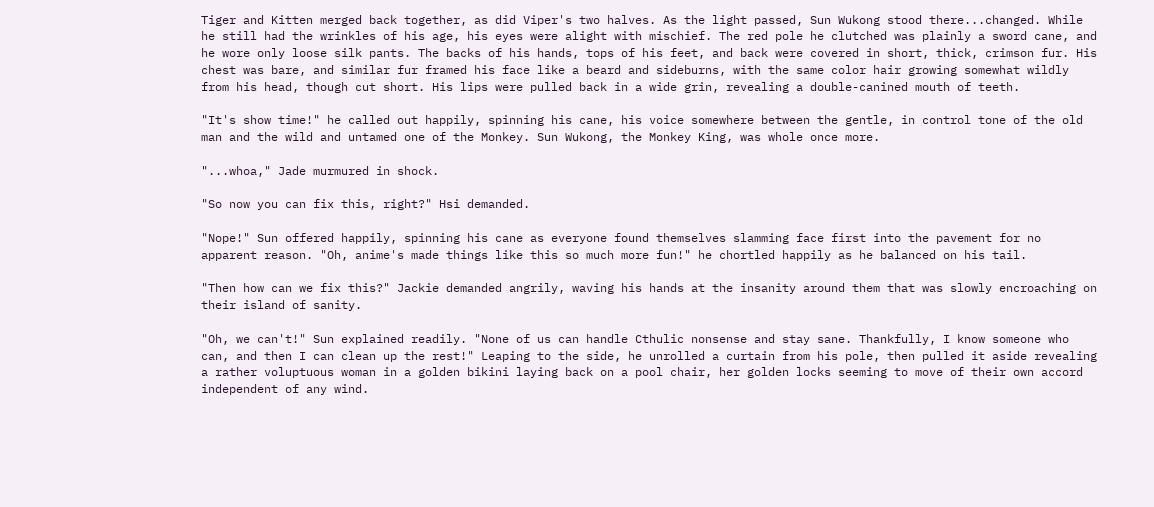Tiger and Kitten merged back together, as did Viper's two halves. As the light passed, Sun Wukong stood there...changed. While he still had the wrinkles of his age, his eyes were alight with mischief. The red pole he clutched was plainly a sword cane, and he wore only loose silk pants. The backs of his hands, tops of his feet, and back were covered in short, thick, crimson fur. His chest was bare, and similar fur framed his face like a beard and sideburns, with the same color hair growing somewhat wildly from his head, though cut short. His lips were pulled back in a wide grin, revealing a double-canined mouth of teeth.

"It's show time!" he called out happily, spinning his cane, his voice somewhere between the gentle, in control tone of the old man and the wild and untamed one of the Monkey. Sun Wukong, the Monkey King, was whole once more.

"...whoa," Jade murmured in shock.

"So now you can fix this, right?" Hsi demanded.

"Nope!" Sun offered happily, spinning his cane as everyone found themselves slamming face first into the pavement for no apparent reason. "Oh, anime's made things like this so much more fun!" he chortled happily as he balanced on his tail.

"Then how can we fix this?" Jackie demanded angrily, waving his hands at the insanity around them that was slowly encroaching on their island of sanity.

"Oh, we can't!" Sun explained readily. "None of us can handle Cthulic nonsense and stay sane. Thankfully, I know someone who can, and then I can clean up the rest!" Leaping to the side, he unrolled a curtain from his pole, then pulled it aside revealing a rather voluptuous woman in a golden bikini laying back on a pool chair, her golden locks seeming to move of their own accord independent of any wind.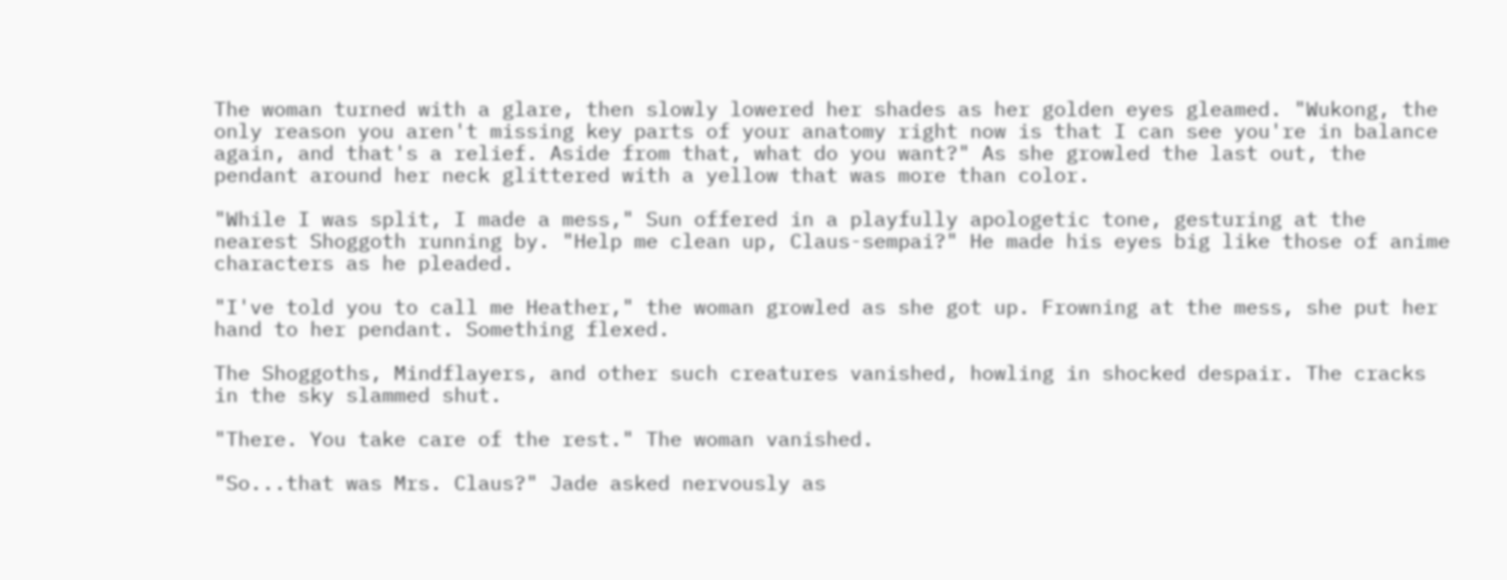The woman turned with a glare, then slowly lowered her shades as her golden eyes gleamed. "Wukong, the only reason you aren't missing key parts of your anatomy right now is that I can see you're in balance again, and that's a relief. Aside from that, what do you want?" As she growled the last out, the pendant around her neck glittered with a yellow that was more than color.

"While I was split, I made a mess," Sun offered in a playfully apologetic tone, gesturing at the nearest Shoggoth running by. "Help me clean up, Claus-sempai?" He made his eyes big like those of anime characters as he pleaded.

"I've told you to call me Heather," the woman growled as she got up. Frowning at the mess, she put her hand to her pendant. Something flexed.

The Shoggoths, Mindflayers, and other such creatures vanished, howling in shocked despair. The cracks in the sky slammed shut.

"There. You take care of the rest." The woman vanished.

"So...that was Mrs. Claus?" Jade asked nervously as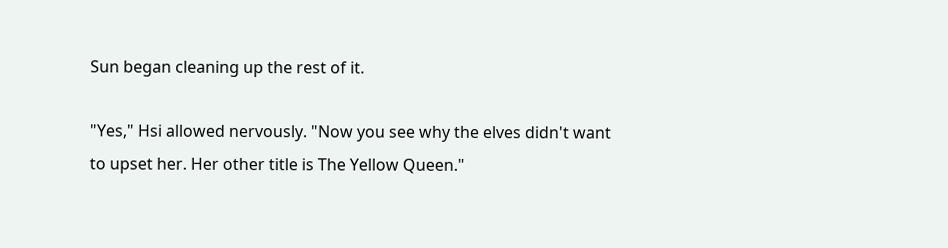Sun began cleaning up the rest of it.

"Yes," Hsi allowed nervously. "Now you see why the elves didn't want to upset her. Her other title is The Yellow Queen."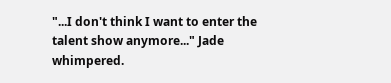"...I don't think I want to enter the talent show anymore..." Jade whimpered.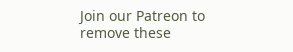Join our Patreon to remove these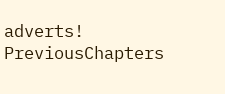adverts!
PreviousChapters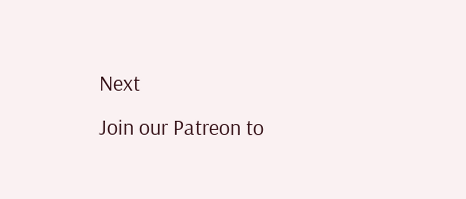Next
Join our Patreon to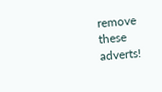remove these adverts!